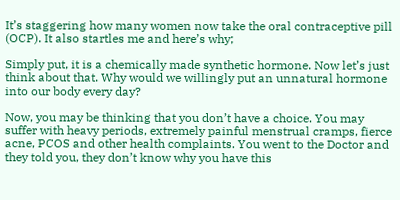It’s staggering how many women now take the oral contraceptive pill (OCP). It also startles me and here’s why;

Simply put, it is a chemically made synthetic hormone. Now let’s just think about that. Why would we willingly put an unnatural hormone into our body every day?

Now, you may be thinking that you don’t have a choice. You may suffer with heavy periods, extremely painful menstrual cramps, fierce acne, PCOS and other health complaints. You went to the Doctor and they told you, they don’t know why you have this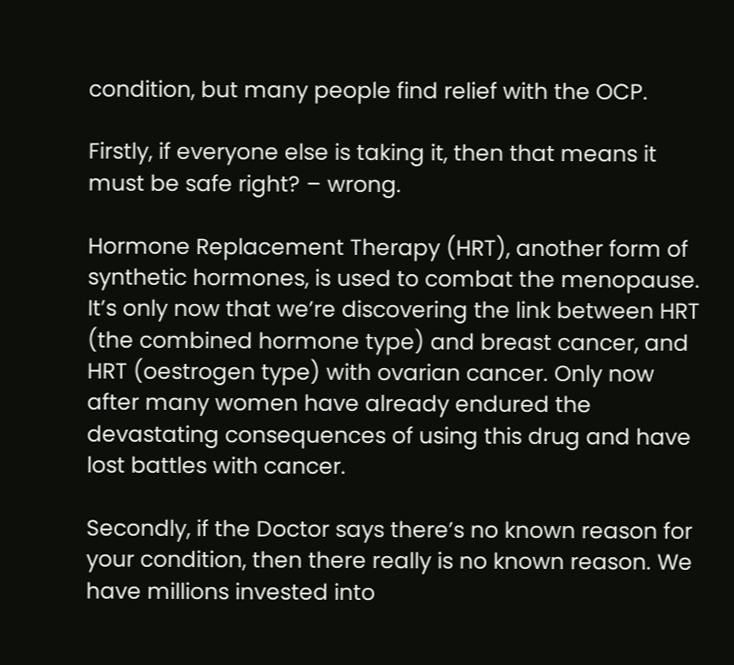condition, but many people find relief with the OCP.

Firstly, if everyone else is taking it, then that means it must be safe right? – wrong.

Hormone Replacement Therapy (HRT), another form of  synthetic hormones, is used to combat the menopause. It’s only now that we’re discovering the link between HRT (the combined hormone type) and breast cancer, and HRT (oestrogen type) with ovarian cancer. Only now after many women have already endured the devastating consequences of using this drug and have lost battles with cancer.

Secondly, if the Doctor says there’s no known reason for your condition, then there really is no known reason. We have millions invested into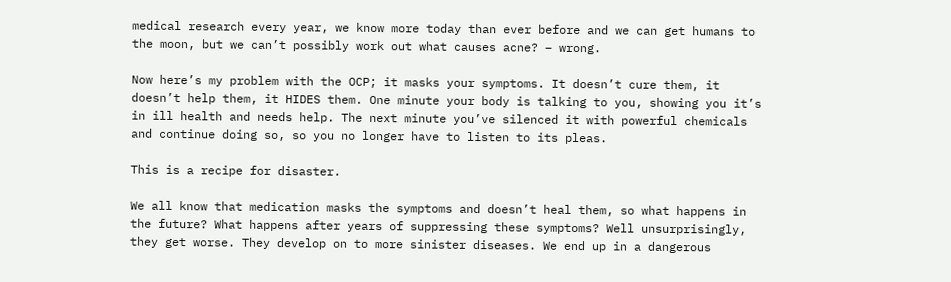medical research every year, we know more today than ever before and we can get humans to the moon, but we can’t possibly work out what causes acne? – wrong.

Now here’s my problem with the OCP; it masks your symptoms. It doesn’t cure them, it doesn’t help them, it HIDES them. One minute your body is talking to you, showing you it’s in ill health and needs help. The next minute you’ve silenced it with powerful chemicals and continue doing so, so you no longer have to listen to its pleas.

This is a recipe for disaster.

We all know that medication masks the symptoms and doesn’t heal them, so what happens in the future? What happens after years of suppressing these symptoms? Well unsurprisingly, they get worse. They develop on to more sinister diseases. We end up in a dangerous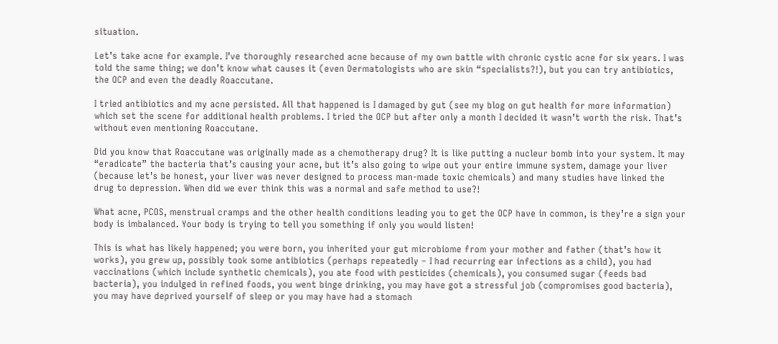situation.

Let’s take acne for example. I’ve thoroughly researched acne because of my own battle with chronic cystic acne for six years. I was told the same thing; we don’t know what causes it (even Dermatologists who are skin “specialists?!), but you can try antibiotics, the OCP and even the deadly Roaccutane.

I tried antibiotics and my acne persisted. All that happened is I damaged by gut (see my blog on gut health for more information) which set the scene for additional health problems. I tried the OCP but after only a month I decided it wasn’t worth the risk. That’s without even mentioning Roaccutane.

Did you know that Roaccutane was originally made as a chemotherapy drug? It is like putting a nucleur bomb into your system. It may “eradicate” the bacteria that’s causing your acne, but it’s also going to wipe out your entire immune system, damage your liver (because let’s be honest, your liver was never designed to process man-made toxic chemicals) and many studies have linked the drug to depression. When did we ever think this was a normal and safe method to use?!

What acne, PCOS, menstrual cramps and the other health conditions leading you to get the OCP have in common, is they’re a sign your body is imbalanced. Your body is trying to tell you something if only you would listen!

This is what has likely happened; you were born, you inherited your gut microbiome from your mother and father (that’s how it works), you grew up, possibly took some antibiotics (perhaps repeatedly – I had recurring ear infections as a child), you had vaccinations (which include synthetic chemicals), you ate food with pesticides (chemicals), you consumed sugar (feeds bad bacteria), you indulged in refined foods, you went binge drinking, you may have got a stressful job (compromises good bacteria), you may have deprived yourself of sleep or you may have had a stomach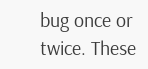bug once or twice. These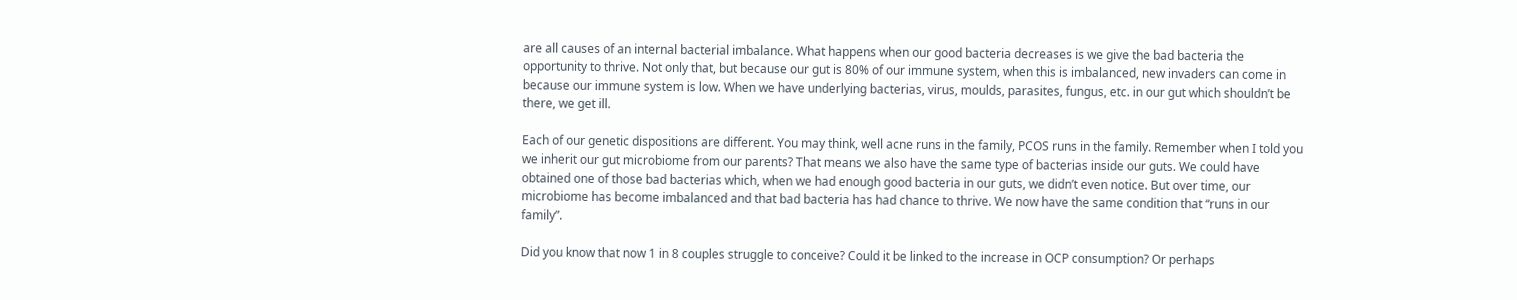are all causes of an internal bacterial imbalance. What happens when our good bacteria decreases is we give the bad bacteria the opportunity to thrive. Not only that, but because our gut is 80% of our immune system, when this is imbalanced, new invaders can come in because our immune system is low. When we have underlying bacterias, virus, moulds, parasites, fungus, etc. in our gut which shouldn’t be there, we get ill.

Each of our genetic dispositions are different. You may think, well acne runs in the family, PCOS runs in the family. Remember when I told you we inherit our gut microbiome from our parents? That means we also have the same type of bacterias inside our guts. We could have obtained one of those bad bacterias which, when we had enough good bacteria in our guts, we didn’t even notice. But over time, our microbiome has become imbalanced and that bad bacteria has had chance to thrive. We now have the same condition that “runs in our family”.

Did you know that now 1 in 8 couples struggle to conceive? Could it be linked to the increase in OCP consumption? Or perhaps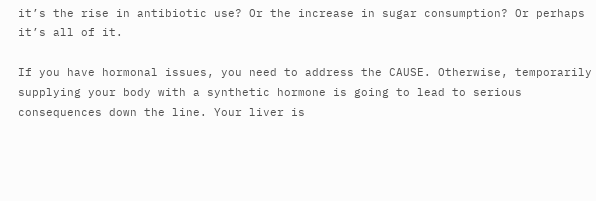it’s the rise in antibiotic use? Or the increase in sugar consumption? Or perhaps it’s all of it.

If you have hormonal issues, you need to address the CAUSE. Otherwise, temporarily supplying your body with a synthetic hormone is going to lead to serious consequences down the line. Your liver is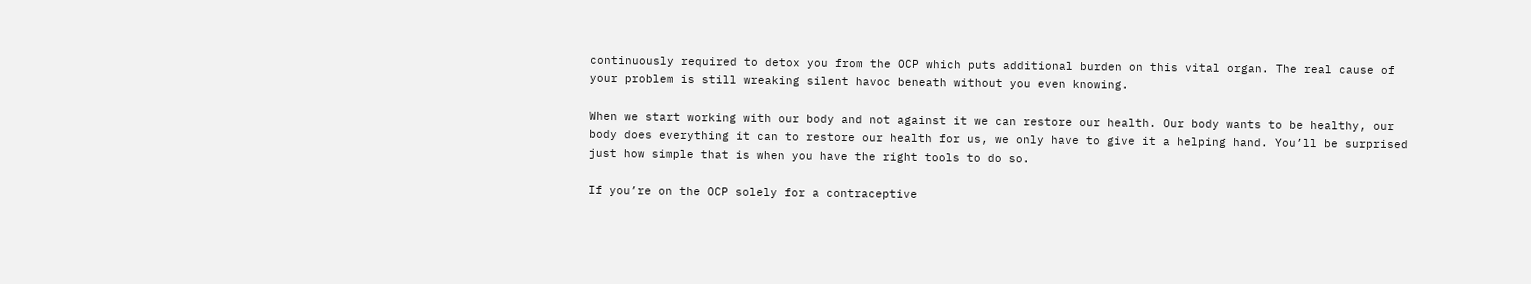continuously required to detox you from the OCP which puts additional burden on this vital organ. The real cause of your problem is still wreaking silent havoc beneath without you even knowing.

When we start working with our body and not against it we can restore our health. Our body wants to be healthy, our body does everything it can to restore our health for us, we only have to give it a helping hand. You’ll be surprised just how simple that is when you have the right tools to do so.

If you’re on the OCP solely for a contraceptive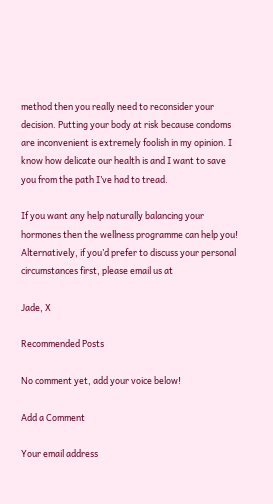method then you really need to reconsider your decision. Putting your body at risk because condoms are inconvenient is extremely foolish in my opinion. I know how delicate our health is and I want to save you from the path I’ve had to tread.

If you want any help naturally balancing your hormones then the wellness programme can help you! Alternatively, if you’d prefer to discuss your personal circumstances first, please email us at

Jade, X

Recommended Posts

No comment yet, add your voice below!

Add a Comment

Your email address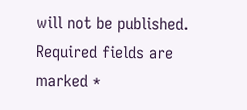will not be published. Required fields are marked *